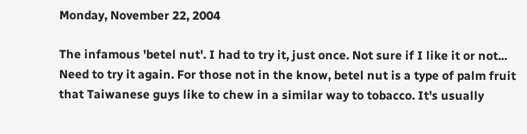Monday, November 22, 2004

The infamous 'betel nut'. I had to try it, just once. Not sure if I like it or not... Need to try it again. For those not in the know, betel nut is a type of palm fruit that Taiwanese guys like to chew in a similar way to tobacco. It's usually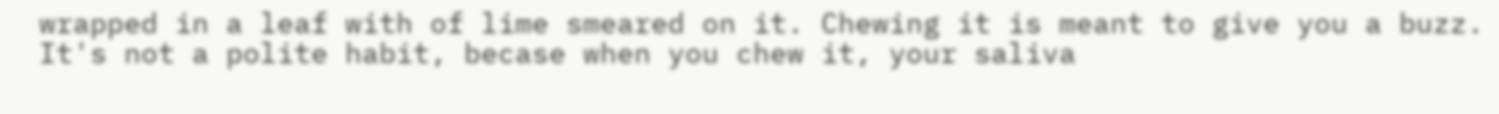wrapped in a leaf with of lime smeared on it. Chewing it is meant to give you a buzz. It's not a polite habit, becase when you chew it, your saliva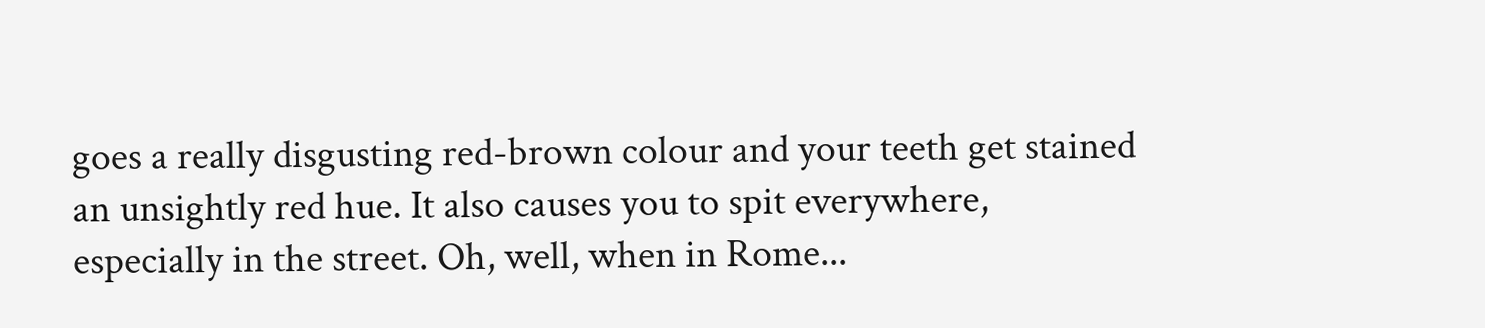goes a really disgusting red-brown colour and your teeth get stained an unsightly red hue. It also causes you to spit everywhere, especially in the street. Oh, well, when in Rome...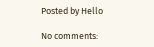Posted by Hello

No comments: